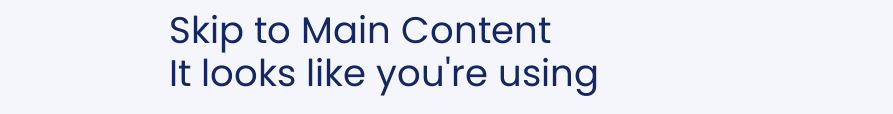Skip to Main Content
It looks like you're using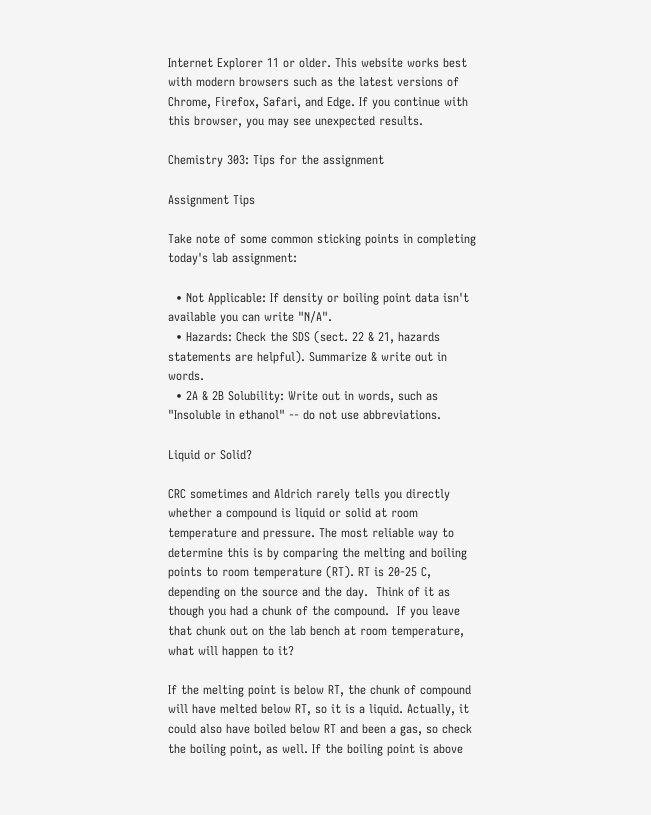Internet Explorer 11 or older. This website works best with modern browsers such as the latest versions of Chrome, Firefox, Safari, and Edge. If you continue with this browser, you may see unexpected results.

Chemistry 303: Tips for the assignment

Assignment Tips

Take note of some common sticking points in completing today's lab assignment:

  • Not Applicable: If density or boiling point data isn't available you can write "N/A".
  • Hazards: Check the SDS (sect. 22 & 21, hazards statements are helpful). Summarize & write out in words.
  • 2A & 2B Solubility: Write out in words, such as "Insoluble in ethanol" -- do not use abbreviations.

Liquid or Solid?

CRC sometimes and Aldrich rarely tells you directly whether a compound is liquid or solid at room temperature and pressure. The most reliable way to determine this is by comparing the melting and boiling points to room temperature (RT). RT is 20-25 C, depending on the source and the day.  Think of it as though you had a chunk of the compound.  If you leave that chunk out on the lab bench at room temperature, what will happen to it?

If the melting point is below RT, the chunk of compound will have melted below RT, so it is a liquid. Actually, it could also have boiled below RT and been a gas, so check the boiling point, as well. If the boiling point is above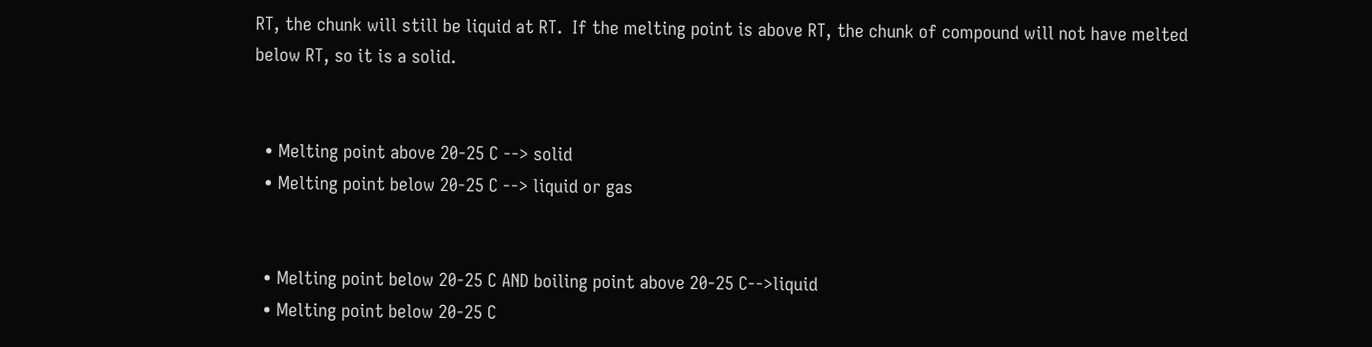RT, the chunk will still be liquid at RT.  If the melting point is above RT, the chunk of compound will not have melted below RT, so it is a solid.


  • Melting point above 20-25 C --> solid
  • Melting point below 20-25 C --> liquid or gas


  • Melting point below 20-25 C AND boiling point above 20-25 C-->liquid
  • Melting point below 20-25 C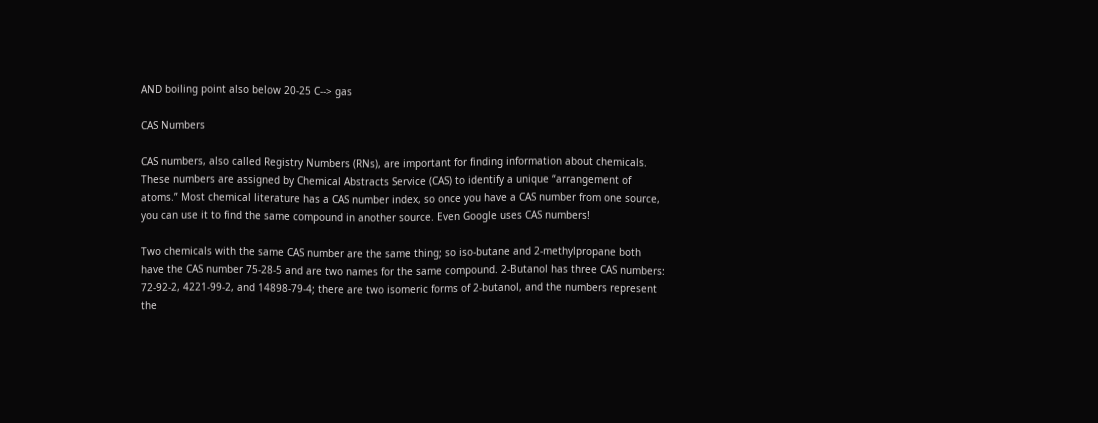AND boiling point also below 20-25 C--> gas

CAS Numbers

CAS numbers, also called Registry Numbers (RNs), are important for finding information about chemicals. These numbers are assigned by Chemical Abstracts Service (CAS) to identify a unique “arrangement of atoms.” Most chemical literature has a CAS number index, so once you have a CAS number from one source, you can use it to find the same compound in another source. Even Google uses CAS numbers!

Two chemicals with the same CAS number are the same thing; so iso-butane and 2-methylpropane both have the CAS number 75-28-5 and are two names for the same compound. 2-Butanol has three CAS numbers: 72-92-2, 4221-99-2, and 14898-79-4; there are two isomeric forms of 2-butanol, and the numbers represent the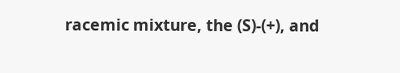racemic mixture, the (S)-(+), and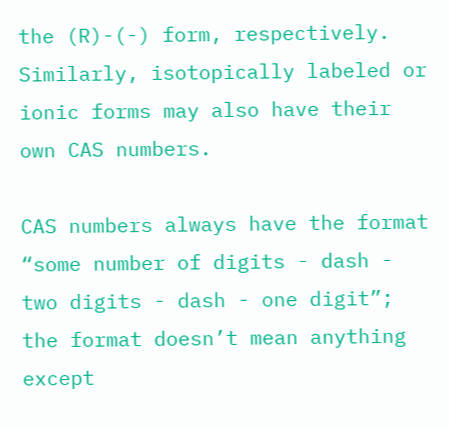the (R)-(-) form, respectively. Similarly, isotopically labeled or ionic forms may also have their own CAS numbers.

CAS numbers always have the format “some number of digits - dash - two digits - dash - one digit”; the format doesn’t mean anything except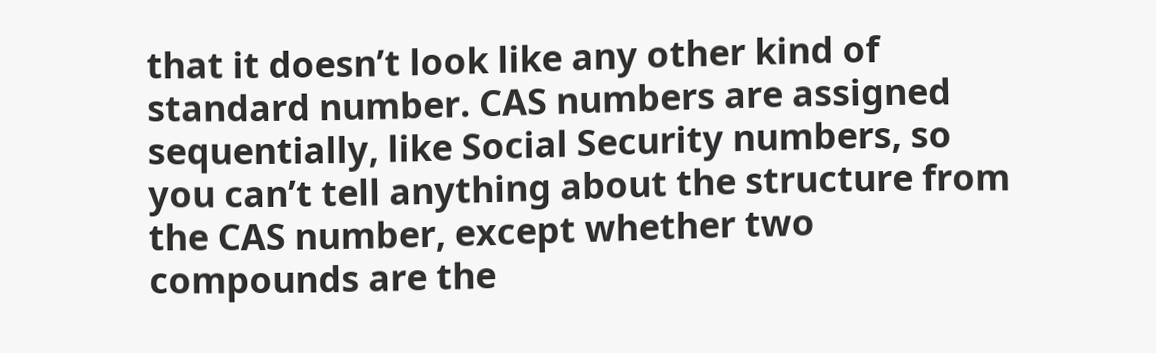that it doesn’t look like any other kind of standard number. CAS numbers are assigned sequentially, like Social Security numbers, so you can’t tell anything about the structure from the CAS number, except whether two compounds are the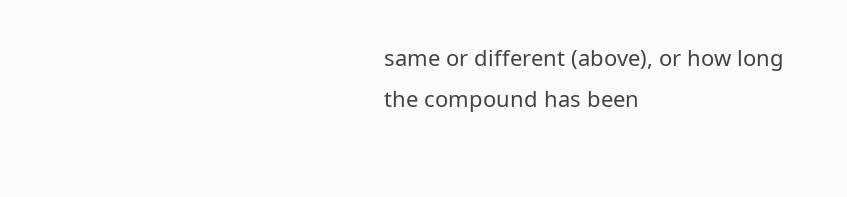same or different (above), or how long the compound has been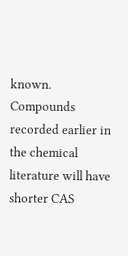known. Compounds recorded earlier in the chemical literature will have shorter CAS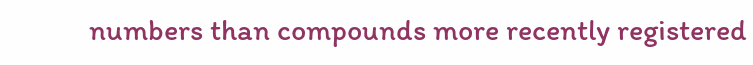numbers than compounds more recently registered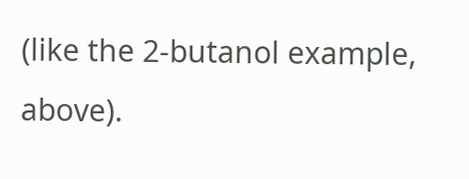(like the 2-butanol example, above).